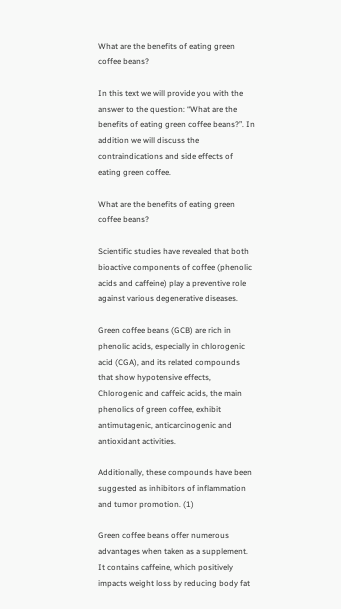What are the benefits of eating green coffee beans?

In this text we will provide you with the answer to the question: “What are the benefits of eating green coffee beans?”. In addition we will discuss the contraindications and side effects of eating green coffee.

What are the benefits of eating green coffee beans?

Scientific studies have revealed that both bioactive components of coffee (phenolic acids and caffeine) play a preventive role against various degenerative diseases.

Green coffee beans (GCB) are rich in phenolic acids, especially in chlorogenic acid (CGA), and its related compounds that show hypotensive effects, Chlorogenic and caffeic acids, the main phenolics of green coffee, exhibit antimutagenic, anticarcinogenic and antioxidant activities.

Additionally, these compounds have been suggested as inhibitors of inflammation and tumor promotion. (1)

Green coffee beans offer numerous advantages when taken as a supplement. It contains caffeine, which positively impacts weight loss by reducing body fat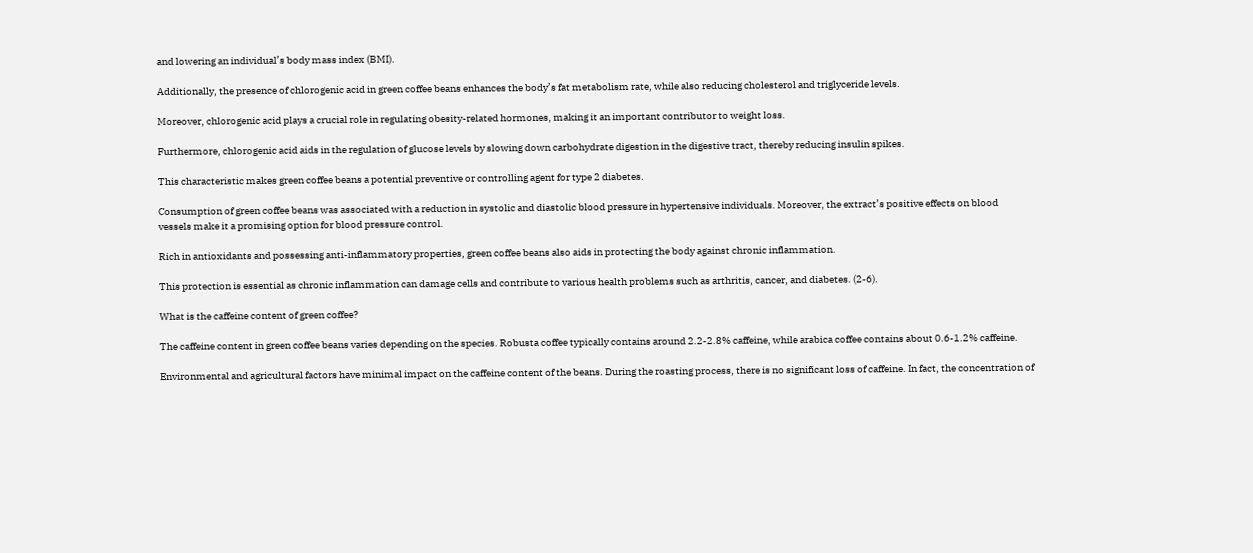and lowering an individual’s body mass index (BMI).

Additionally, the presence of chlorogenic acid in green coffee beans enhances the body’s fat metabolism rate, while also reducing cholesterol and triglyceride levels.

Moreover, chlorogenic acid plays a crucial role in regulating obesity-related hormones, making it an important contributor to weight loss.

Furthermore, chlorogenic acid aids in the regulation of glucose levels by slowing down carbohydrate digestion in the digestive tract, thereby reducing insulin spikes.

This characteristic makes green coffee beans a potential preventive or controlling agent for type 2 diabetes.

Consumption of green coffee beans was associated with a reduction in systolic and diastolic blood pressure in hypertensive individuals. Moreover, the extract’s positive effects on blood vessels make it a promising option for blood pressure control.

Rich in antioxidants and possessing anti-inflammatory properties, green coffee beans also aids in protecting the body against chronic inflammation.

This protection is essential as chronic inflammation can damage cells and contribute to various health problems such as arthritis, cancer, and diabetes. (2-6).

What is the caffeine content of green coffee?

The caffeine content in green coffee beans varies depending on the species. Robusta coffee typically contains around 2.2-2.8% caffeine, while arabica coffee contains about 0.6-1.2% caffeine.

Environmental and agricultural factors have minimal impact on the caffeine content of the beans. During the roasting process, there is no significant loss of caffeine. In fact, the concentration of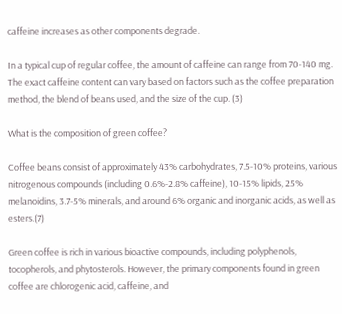caffeine increases as other components degrade.

In a typical cup of regular coffee, the amount of caffeine can range from 70-140 mg. The exact caffeine content can vary based on factors such as the coffee preparation method, the blend of beans used, and the size of the cup. (3)

What is the composition of green coffee?

Coffee beans consist of approximately 43% carbohydrates, 7.5-10% proteins, various nitrogenous compounds (including 0.6%-2.8% caffeine), 10-15% lipids, 25% melanoidins, 3.7-5% minerals, and around 6% organic and inorganic acids, as well as esters.(7)

Green coffee is rich in various bioactive compounds, including polyphenols, tocopherols, and phytosterols. However, the primary components found in green coffee are chlorogenic acid, caffeine, and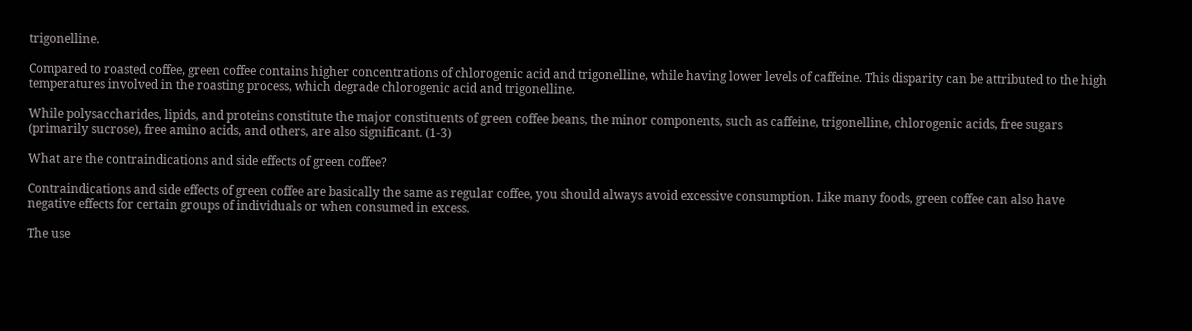trigonelline.

Compared to roasted coffee, green coffee contains higher concentrations of chlorogenic acid and trigonelline, while having lower levels of caffeine. This disparity can be attributed to the high temperatures involved in the roasting process, which degrade chlorogenic acid and trigonelline.

While polysaccharides, lipids, and proteins constitute the major constituents of green coffee beans, the minor components, such as caffeine, trigonelline, chlorogenic acids, free sugars (primarily sucrose), free amino acids, and others, are also significant. (1-3)

What are the contraindications and side effects of green coffee?

Contraindications and side effects of green coffee are basically the same as regular coffee, you should always avoid excessive consumption. Like many foods, green coffee can also have negative effects for certain groups of individuals or when consumed in excess.

The use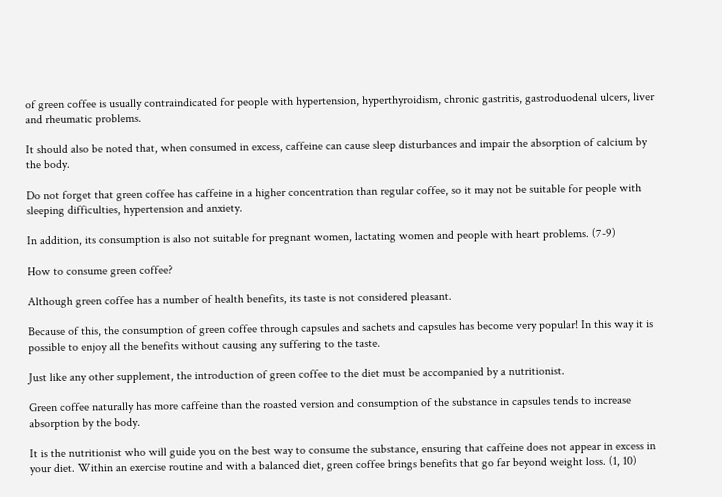of green coffee is usually contraindicated for people with hypertension, hyperthyroidism, chronic gastritis, gastroduodenal ulcers, liver and rheumatic problems.

It should also be noted that, when consumed in excess, caffeine can cause sleep disturbances and impair the absorption of calcium by the body.

Do not forget that green coffee has caffeine in a higher concentration than regular coffee, so it may not be suitable for people with sleeping difficulties, hypertension and anxiety.

In addition, its consumption is also not suitable for pregnant women, lactating women and people with heart problems. (7-9)

How to consume green coffee?

Although green coffee has a number of health benefits, its taste is not considered pleasant.

Because of this, the consumption of green coffee through capsules and sachets and capsules has become very popular! In this way it is possible to enjoy all the benefits without causing any suffering to the taste.

Just like any other supplement, the introduction of green coffee to the diet must be accompanied by a nutritionist.

Green coffee naturally has more caffeine than the roasted version and consumption of the substance in capsules tends to increase absorption by the body.

It is the nutritionist who will guide you on the best way to consume the substance, ensuring that caffeine does not appear in excess in your diet. Within an exercise routine and with a balanced diet, green coffee brings benefits that go far beyond weight loss. (1, 10)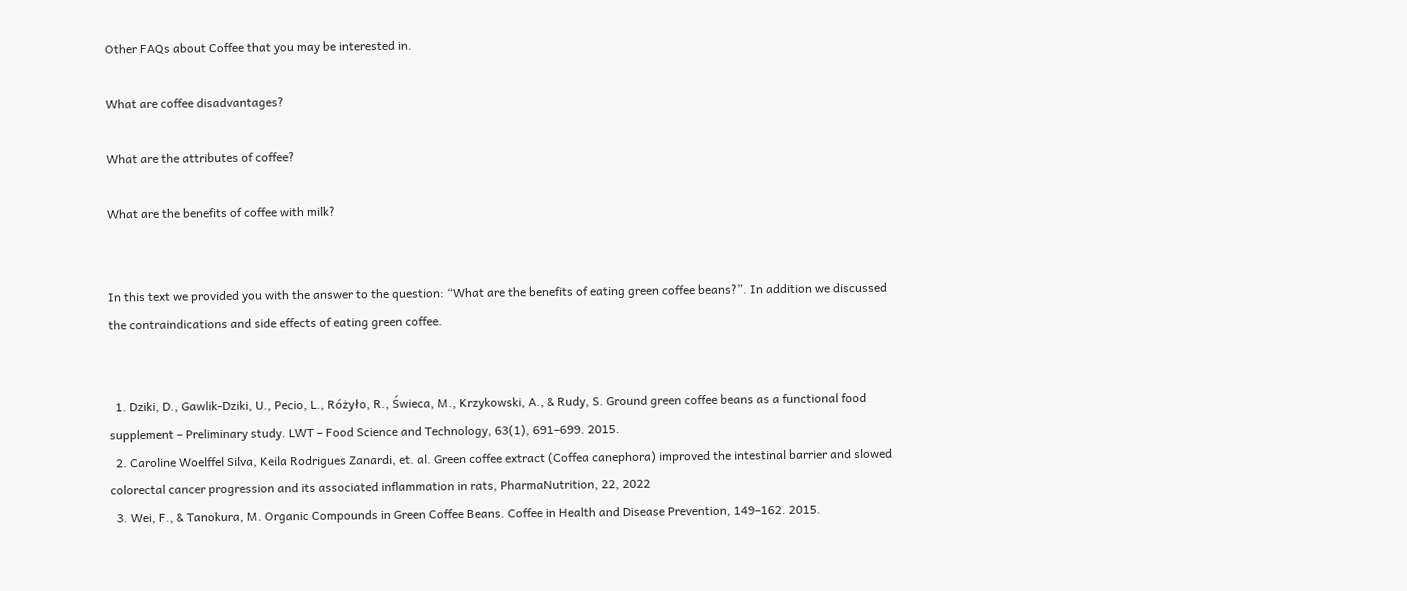Other FAQs about Coffee that you may be interested in.

What are coffee disadvantages?

What are the attributes of coffee?

What are the benefits of coffee with milk?


In this text we provided you with the answer to the question: “What are the benefits of eating green coffee beans?”. In addition we discussed the contraindications and side effects of eating green coffee.


  1. Dziki, D., Gawlik-Dziki, U., Pecio, L., Różyło, R., Świeca, M., Krzykowski, A., & Rudy, S. Ground green coffee beans as a functional food supplement – Preliminary study. LWT – Food Science and Technology, 63(1), 691–699. 2015.
  2. Caroline Woelffel Silva, Keila Rodrigues Zanardi, et. al. Green coffee extract (Coffea canephora) improved the intestinal barrier and slowed colorectal cancer progression and its associated inflammation in rats, PharmaNutrition, 22, 2022
  3. Wei, F., & Tanokura, M. Organic Compounds in Green Coffee Beans. Coffee in Health and Disease Prevention, 149–162. 2015.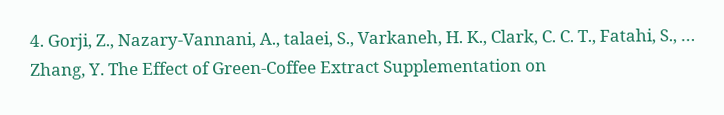4. Gorji, Z., Nazary-Vannani, A., talaei, S., Varkaneh, H. K., Clark, C. C. T., Fatahi, S., … Zhang, Y. The Effect of Green-Coffee Extract Supplementation on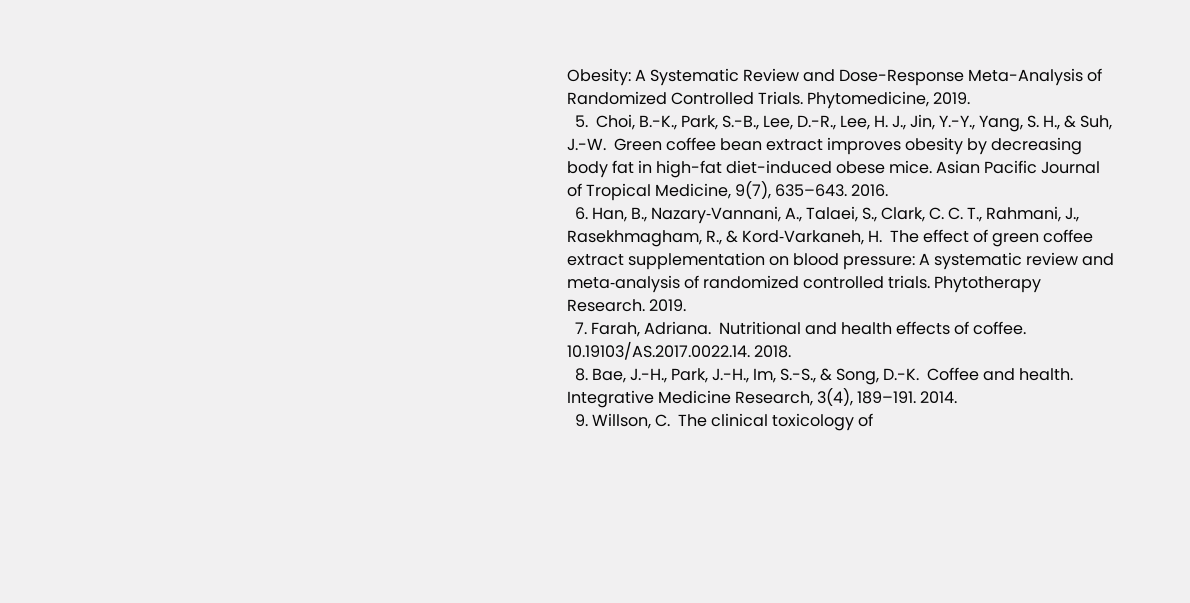Obesity: A Systematic Review and Dose-Response Meta-Analysis of Randomized Controlled Trials. Phytomedicine, 2019.
  5.  Choi, B.-K., Park, S.-B., Lee, D.-R., Lee, H. J., Jin, Y.-Y., Yang, S. H., & Suh, J.-W.  Green coffee bean extract improves obesity by decreasing body fat in high-fat diet-induced obese mice. Asian Pacific Journal of Tropical Medicine, 9(7), 635–643. 2016.
  6. Han, B., Nazary‐Vannani, A., Talaei, S., Clark, C. C. T., Rahmani, J., Rasekhmagham, R., & Kord‐Varkaneh, H.  The effect of green coffee extract supplementation on blood pressure: A systematic review and meta‐analysis of randomized controlled trials. Phytotherapy Research. 2019.
  7. Farah, Adriana.  Nutritional and health effects of coffee. 10.19103/AS.2017.0022.14. 2018.
  8. Bae, J.-H., Park, J.-H., Im, S.-S., & Song, D.-K.  Coffee and health. Integrative Medicine Research, 3(4), 189–191. 2014.
  9. Willson, C.  The clinical toxicology of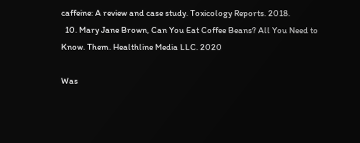caffeine: A review and case study. Toxicology Reports. 2018.
  10. Mary Jane Brown, Can You Eat Coffee Beans? All You Need to Know. Them. Healthline Media LLC. 2020

Was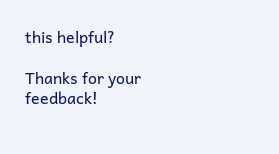this helpful?

Thanks for your feedback!